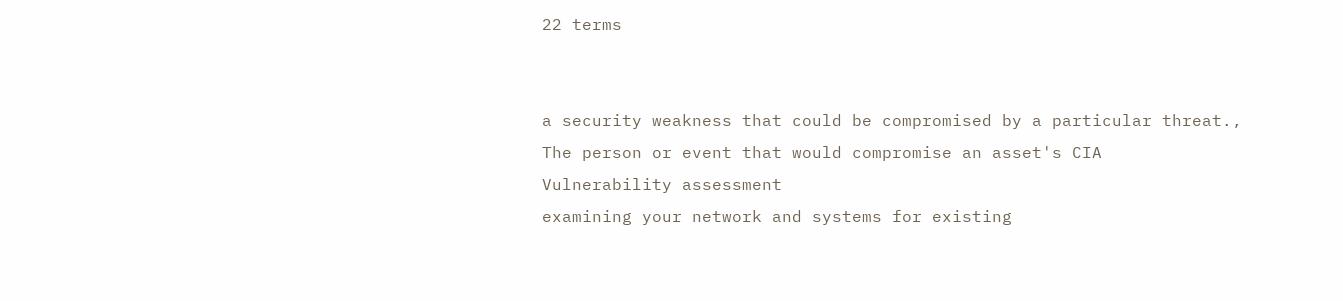22 terms


a security weakness that could be compromised by a particular threat.,
The person or event that would compromise an asset's CIA
Vulnerability assessment
examining your network and systems for existing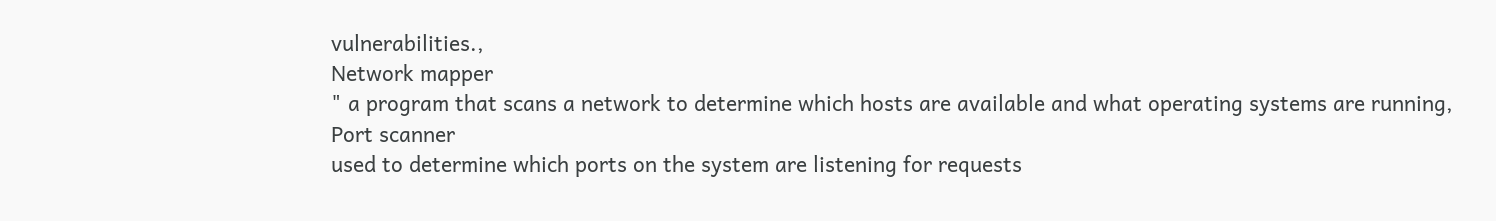vulnerabilities.,
Network mapper
" a program that scans a network to determine which hosts are available and what operating systems are running,
Port scanner
used to determine which ports on the system are listening for requests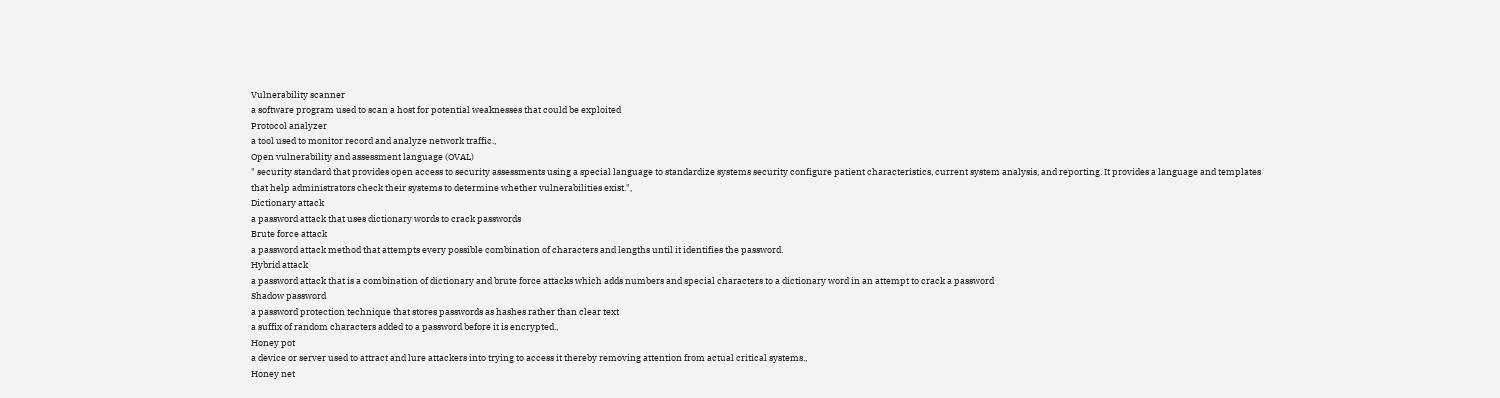Vulnerability scanner
a software program used to scan a host for potential weaknesses that could be exploited
Protocol analyzer
a tool used to monitor record and analyze network traffic.,
Open vulnerability and assessment language (OVAL)
" security standard that provides open access to security assessments using a special language to standardize systems security configure patient characteristics, current system analysis, and reporting. It provides a language and templates that help administrators check their systems to determine whether vulnerabilities exist.",
Dictionary attack
a password attack that uses dictionary words to crack passwords
Brute force attack
a password attack method that attempts every possible combination of characters and lengths until it identifies the password.
Hybrid attack
a password attack that is a combination of dictionary and brute force attacks which adds numbers and special characters to a dictionary word in an attempt to crack a password
Shadow password
a password protection technique that stores passwords as hashes rather than clear text
a suffix of random characters added to a password before it is encrypted.,
Honey pot
a device or server used to attract and lure attackers into trying to access it thereby removing attention from actual critical systems.,
Honey net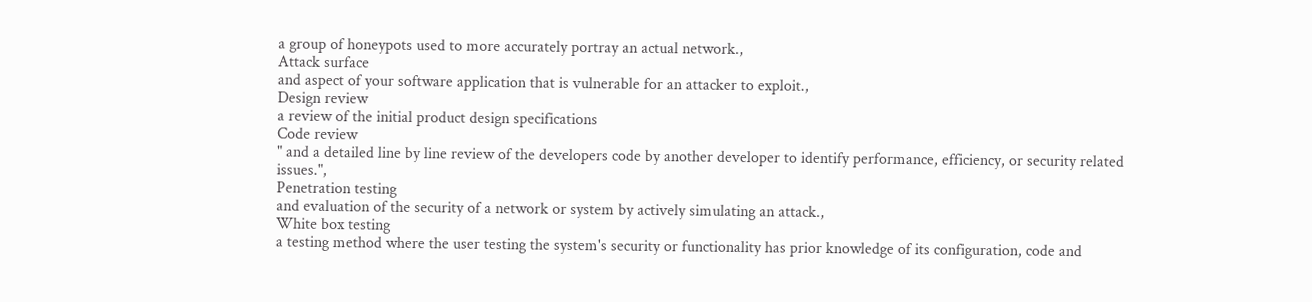a group of honeypots used to more accurately portray an actual network.,
Attack surface
and aspect of your software application that is vulnerable for an attacker to exploit.,
Design review
a review of the initial product design specifications
Code review
" and a detailed line by line review of the developers code by another developer to identify performance, efficiency, or security related issues.",
Penetration testing
and evaluation of the security of a network or system by actively simulating an attack.,
White box testing
a testing method where the user testing the system's security or functionality has prior knowledge of its configuration, code and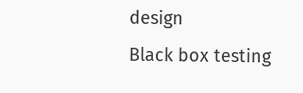design
Black box testing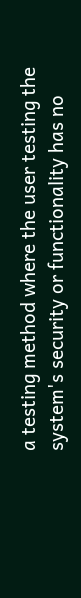a testing method where the user testing the system's security or functionality has no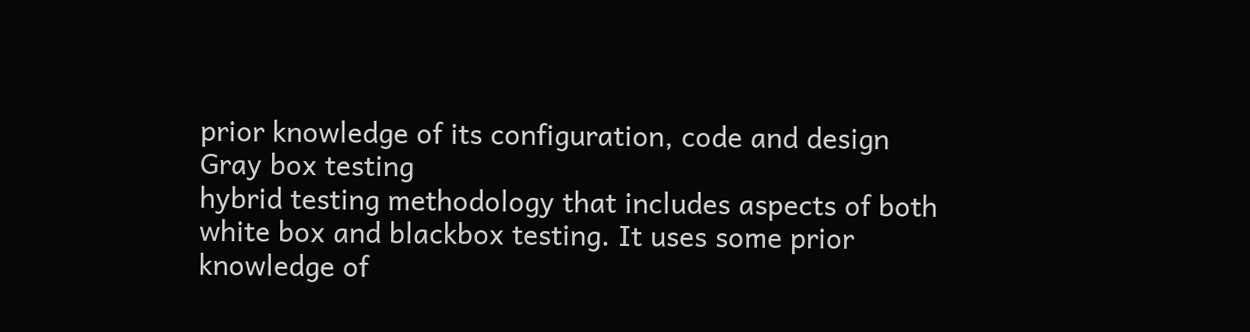prior knowledge of its configuration, code and design
Gray box testing
hybrid testing methodology that includes aspects of both white box and blackbox testing. It uses some prior knowledge of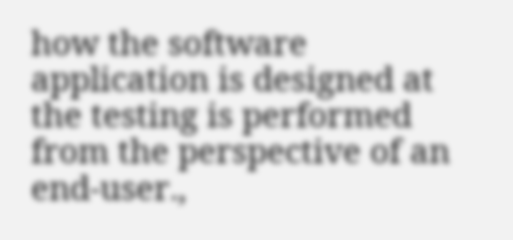how the software application is designed at the testing is performed from the perspective of an end-user.,